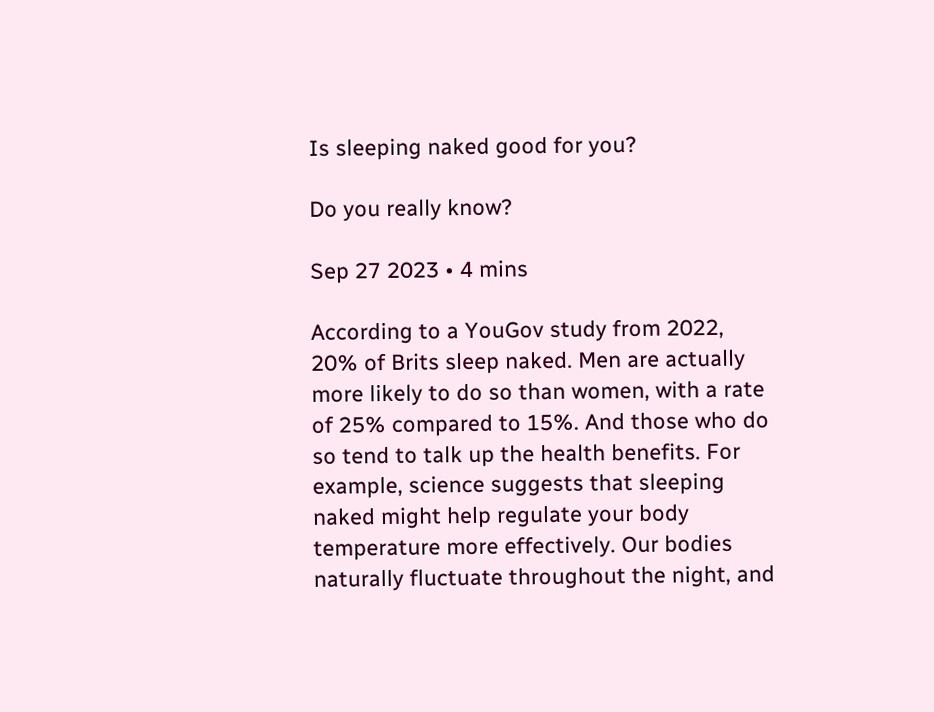Is sleeping naked good for you?

Do you really know?

Sep 27 2023 • 4 mins

According to a YouGov study from 2022, 20% of Brits sleep naked. Men are actually more likely to do so than women, with a rate of 25% compared to 15%. And those who do so tend to talk up the health benefits. For example, science suggests that sleeping naked might help regulate your body temperature more effectively. Our bodies naturally fluctuate throughout the night, and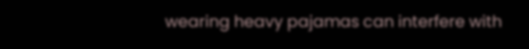wearing heavy pajamas can interfere with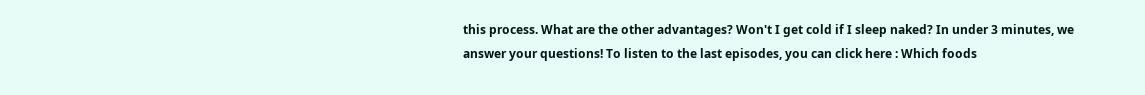this process. What are the other advantages? Won't I get cold if I sleep naked? In under 3 minutes, we answer your questions! To listen to the last episodes, you can click here : Which foods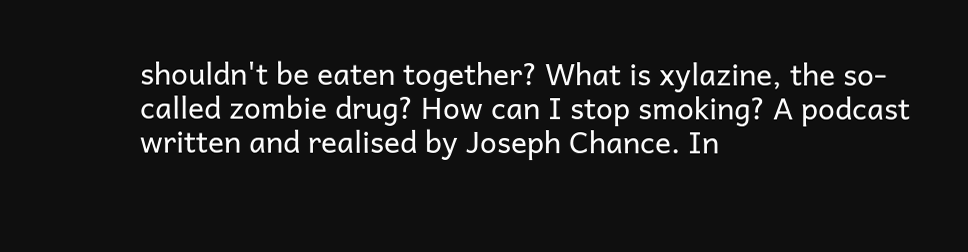shouldn't be eaten together? What is xylazine, the so-called zombie drug? How can I stop smoking? A podcast written and realised by Joseph Chance. In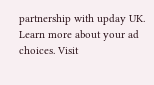partnership with upday UK. Learn more about your ad choices. Visit